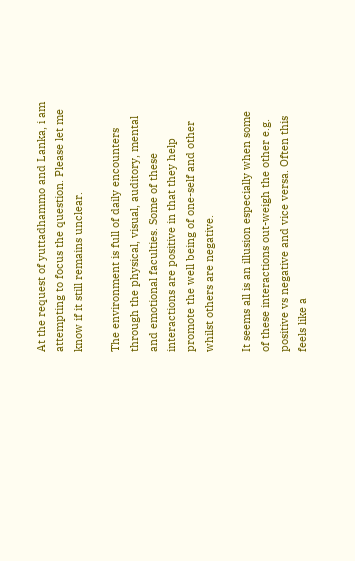At the request of yuttadhammo and Lanka, i am attempting to focus the question. Please let me know if it still remains unclear.

The environment is full of daily encounters through the physical, visual, auditory, mental and emotional faculties. Some of these interactions are positive in that they help promote the well being of one-self and other whilst others are negative.

It seems all is an illusion especially when some of these interactions out-weigh the other e.g. positive vs negative and vice versa. Often this feels like a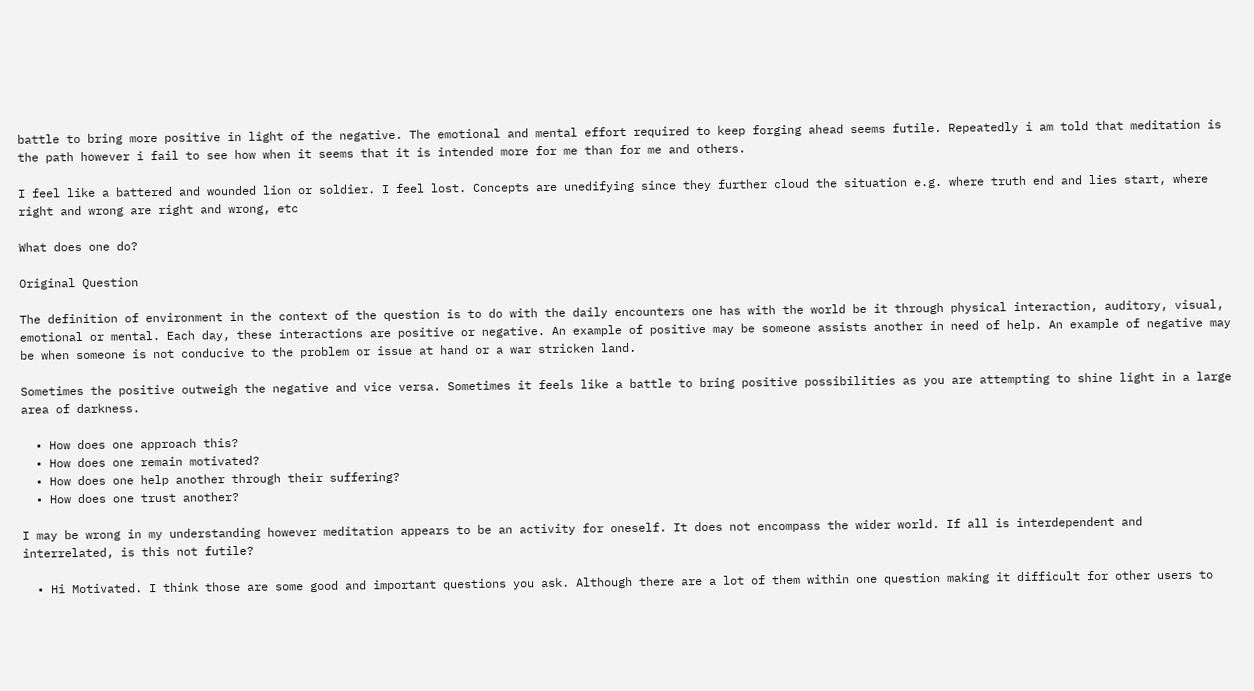battle to bring more positive in light of the negative. The emotional and mental effort required to keep forging ahead seems futile. Repeatedly i am told that meditation is the path however i fail to see how when it seems that it is intended more for me than for me and others.

I feel like a battered and wounded lion or soldier. I feel lost. Concepts are unedifying since they further cloud the situation e.g. where truth end and lies start, where right and wrong are right and wrong, etc

What does one do?

Original Question

The definition of environment in the context of the question is to do with the daily encounters one has with the world be it through physical interaction, auditory, visual, emotional or mental. Each day, these interactions are positive or negative. An example of positive may be someone assists another in need of help. An example of negative may be when someone is not conducive to the problem or issue at hand or a war stricken land.

Sometimes the positive outweigh the negative and vice versa. Sometimes it feels like a battle to bring positive possibilities as you are attempting to shine light in a large area of darkness.

  • How does one approach this?
  • How does one remain motivated?
  • How does one help another through their suffering?
  • How does one trust another?

I may be wrong in my understanding however meditation appears to be an activity for oneself. It does not encompass the wider world. If all is interdependent and interrelated, is this not futile?

  • Hi Motivated. I think those are some good and important questions you ask. Although there are a lot of them within one question making it difficult for other users to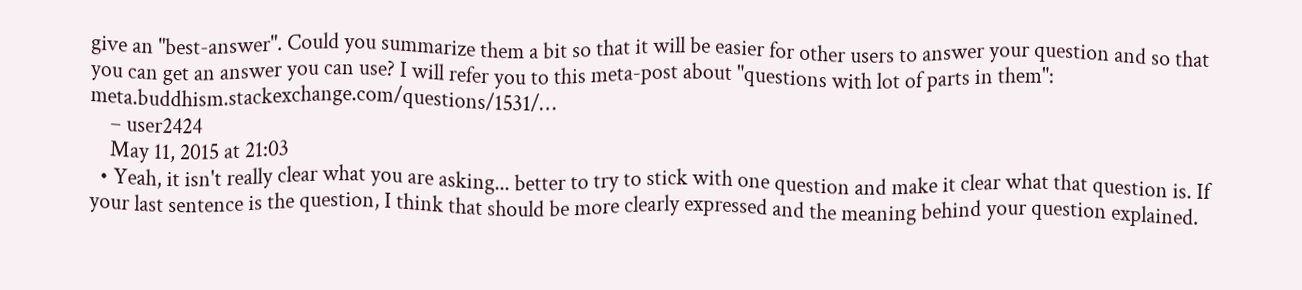give an "best-answer". Could you summarize them a bit so that it will be easier for other users to answer your question and so that you can get an answer you can use? I will refer you to this meta-post about "questions with lot of parts in them": meta.buddhism.stackexchange.com/questions/1531/…
    – user2424
    May 11, 2015 at 21:03
  • Yeah, it isn't really clear what you are asking... better to try to stick with one question and make it clear what that question is. If your last sentence is the question, I think that should be more clearly expressed and the meaning behind your question explained.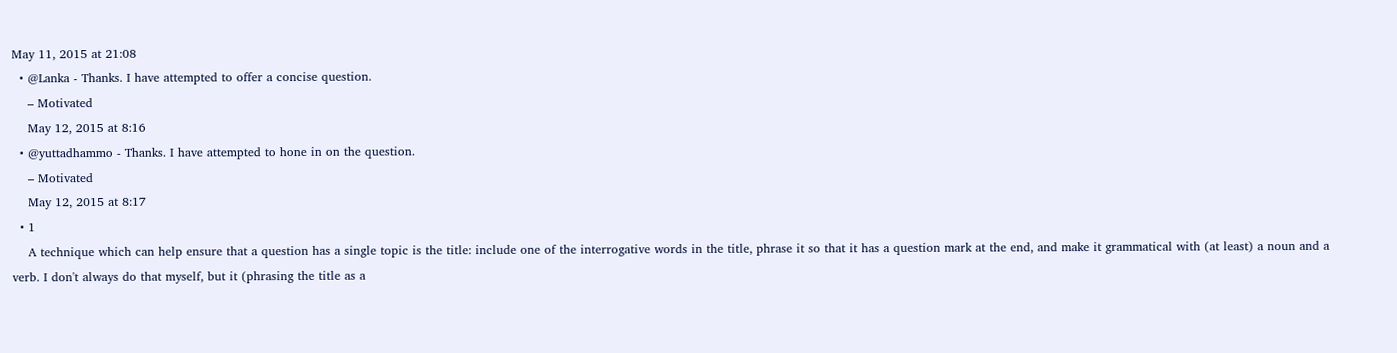May 11, 2015 at 21:08
  • @Lanka - Thanks. I have attempted to offer a concise question.
    – Motivated
    May 12, 2015 at 8:16
  • @yuttadhammo - Thanks. I have attempted to hone in on the question.
    – Motivated
    May 12, 2015 at 8:17
  • 1
    A technique which can help ensure that a question has a single topic is the title: include one of the interrogative words in the title, phrase it so that it has a question mark at the end, and make it grammatical with (at least) a noun and a verb. I don't always do that myself, but it (phrasing the title as a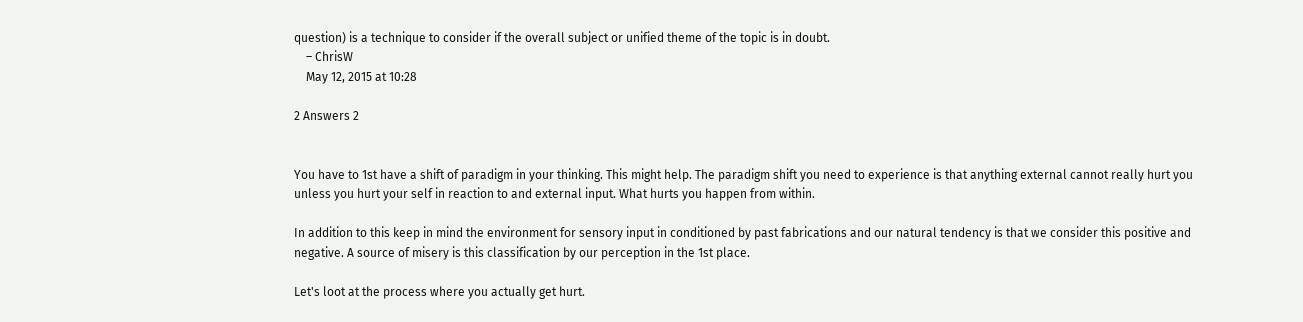question) is a technique to consider if the overall subject or unified theme of the topic is in doubt.
    – ChrisW
    May 12, 2015 at 10:28

2 Answers 2


You have to 1st have a shift of paradigm in your thinking. This might help. The paradigm shift you need to experience is that anything external cannot really hurt you unless you hurt your self in reaction to and external input. What hurts you happen from within.

In addition to this keep in mind the environment for sensory input in conditioned by past fabrications and our natural tendency is that we consider this positive and negative. A source of misery is this classification by our perception in the 1st place.

Let's loot at the process where you actually get hurt.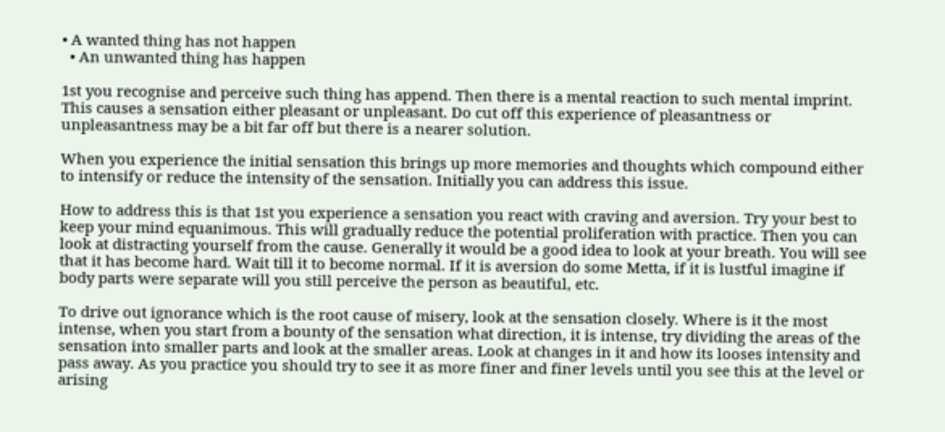• A wanted thing has not happen
  • An unwanted thing has happen

1st you recognise and perceive such thing has append. Then there is a mental reaction to such mental imprint. This causes a sensation either pleasant or unpleasant. Do cut off this experience of pleasantness or unpleasantness may be a bit far off but there is a nearer solution.

When you experience the initial sensation this brings up more memories and thoughts which compound either to intensify or reduce the intensity of the sensation. Initially you can address this issue.

How to address this is that 1st you experience a sensation you react with craving and aversion. Try your best to keep your mind equanimous. This will gradually reduce the potential proliferation with practice. Then you can look at distracting yourself from the cause. Generally it would be a good idea to look at your breath. You will see that it has become hard. Wait till it to become normal. If it is aversion do some Metta, if it is lustful imagine if body parts were separate will you still perceive the person as beautiful, etc.

To drive out ignorance which is the root cause of misery, look at the sensation closely. Where is it the most intense, when you start from a bounty of the sensation what direction, it is intense, try dividing the areas of the sensation into smaller parts and look at the smaller areas. Look at changes in it and how its looses intensity and pass away. As you practice you should try to see it as more finer and finer levels until you see this at the level or arising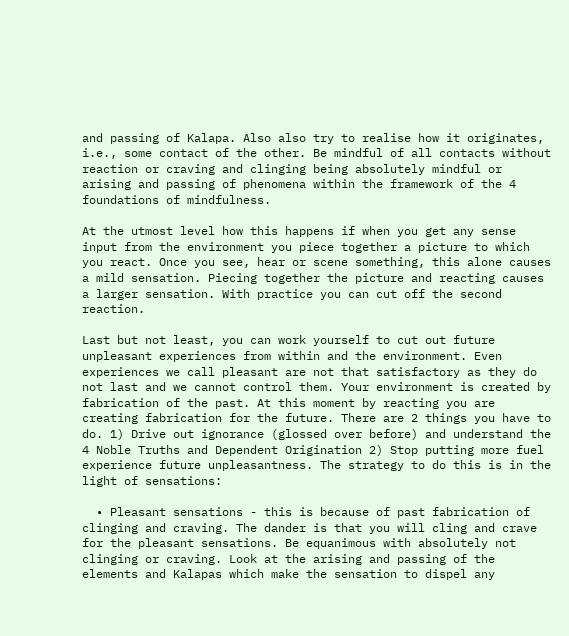and passing of Kalapa. Also also try to realise how it originates, i.e., some contact of the other. Be mindful of all contacts without reaction or craving and clinging being absolutely mindful or arising and passing of phenomena within the framework of the 4 foundations of mindfulness.

At the utmost level how this happens if when you get any sense input from the environment you piece together a picture to which you react. Once you see, hear or scene something, this alone causes a mild sensation. Piecing together the picture and reacting causes a larger sensation. With practice you can cut off the second reaction.

Last but not least, you can work yourself to cut out future unpleasant experiences from within and the environment. Even experiences we call pleasant are not that satisfactory as they do not last and we cannot control them. Your environment is created by fabrication of the past. At this moment by reacting you are creating fabrication for the future. There are 2 things you have to do. 1) Drive out ignorance (glossed over before) and understand the 4 Noble Truths and Dependent Origination 2) Stop putting more fuel experience future unpleasantness. The strategy to do this is in the light of sensations:

  • Pleasant sensations - this is because of past fabrication of clinging and craving. The dander is that you will cling and crave for the pleasant sensations. Be equanimous with absolutely not clinging or craving. Look at the arising and passing of the elements and Kalapas which make the sensation to dispel any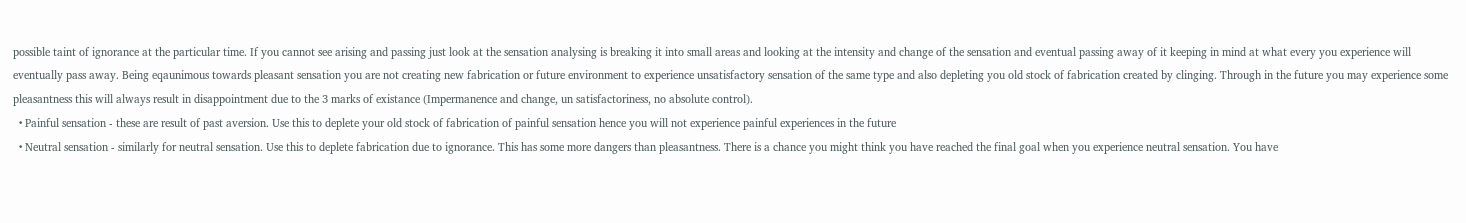possible taint of ignorance at the particular time. If you cannot see arising and passing just look at the sensation analysing is breaking it into small areas and looking at the intensity and change of the sensation and eventual passing away of it keeping in mind at what every you experience will eventually pass away. Being eqaunimous towards pleasant sensation you are not creating new fabrication or future environment to experience unsatisfactory sensation of the same type and also depleting you old stock of fabrication created by clinging. Through in the future you may experience some pleasantness this will always result in disappointment due to the 3 marks of existance (Impermanence and change, un satisfactoriness, no absolute control).
  • Painful sensation - these are result of past aversion. Use this to deplete your old stock of fabrication of painful sensation hence you will not experience painful experiences in the future
  • Neutral sensation - similarly for neutral sensation. Use this to deplete fabrication due to ignorance. This has some more dangers than pleasantness. There is a chance you might think you have reached the final goal when you experience neutral sensation. You have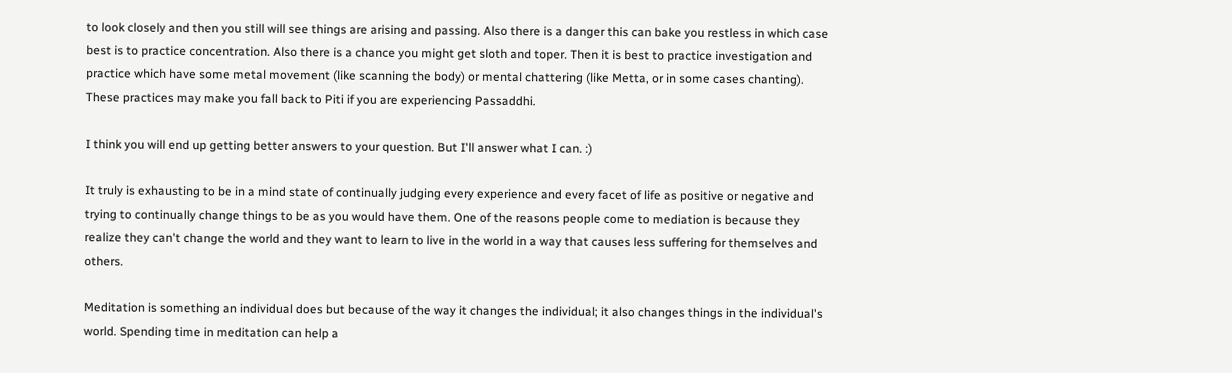to look closely and then you still will see things are arising and passing. Also there is a danger this can bake you restless in which case best is to practice concentration. Also there is a chance you might get sloth and toper. Then it is best to practice investigation and practice which have some metal movement (like scanning the body) or mental chattering (like Metta, or in some cases chanting). These practices may make you fall back to Piti if you are experiencing Passaddhi.

I think you will end up getting better answers to your question. But I'll answer what I can. :)

It truly is exhausting to be in a mind state of continually judging every experience and every facet of life as positive or negative and trying to continually change things to be as you would have them. One of the reasons people come to mediation is because they realize they can't change the world and they want to learn to live in the world in a way that causes less suffering for themselves and others.

Meditation is something an individual does but because of the way it changes the individual; it also changes things in the individual's world. Spending time in meditation can help a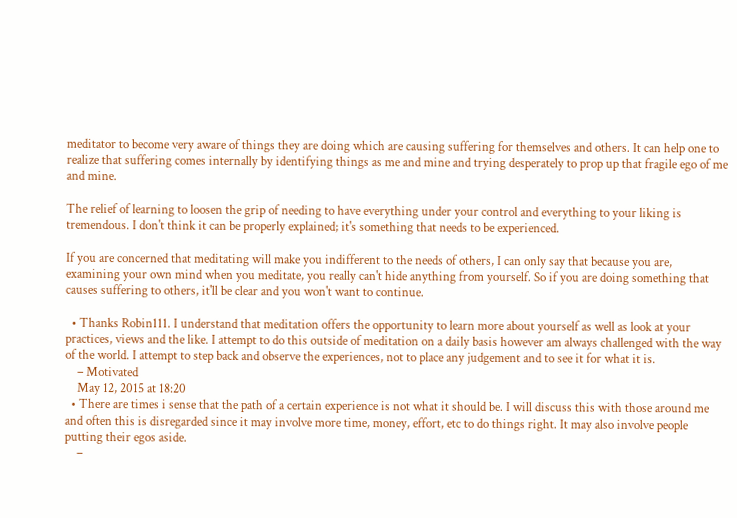meditator to become very aware of things they are doing which are causing suffering for themselves and others. It can help one to realize that suffering comes internally by identifying things as me and mine and trying desperately to prop up that fragile ego of me and mine.

The relief of learning to loosen the grip of needing to have everything under your control and everything to your liking is tremendous. I don't think it can be properly explained; it's something that needs to be experienced.

If you are concerned that meditating will make you indifferent to the needs of others, I can only say that because you are, examining your own mind when you meditate, you really can't hide anything from yourself. So if you are doing something that causes suffering to others, it'll be clear and you won't want to continue.

  • Thanks Robin111. I understand that meditation offers the opportunity to learn more about yourself as well as look at your practices, views and the like. I attempt to do this outside of meditation on a daily basis however am always challenged with the way of the world. I attempt to step back and observe the experiences, not to place any judgement and to see it for what it is.
    – Motivated
    May 12, 2015 at 18:20
  • There are times i sense that the path of a certain experience is not what it should be. I will discuss this with those around me and often this is disregarded since it may involve more time, money, effort, etc to do things right. It may also involve people putting their egos aside.
    –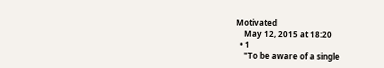Motivated
    May 12, 2015 at 18:20
  • 1
    "To be aware of a single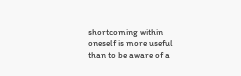shortcoming within oneself is more useful than to be aware of a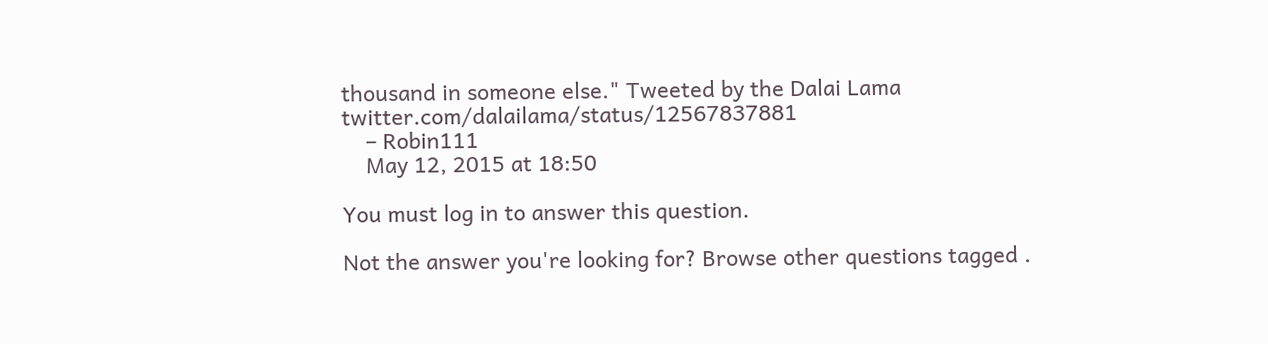thousand in someone else." Tweeted by the Dalai Lama twitter.com/dalailama/status/12567837881
    – Robin111
    May 12, 2015 at 18:50

You must log in to answer this question.

Not the answer you're looking for? Browse other questions tagged .